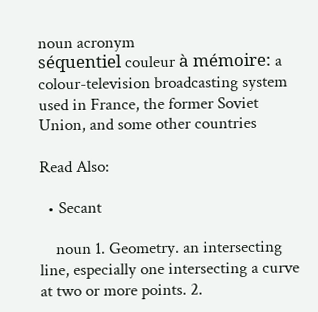noun acronym
séquentiel couleur à mémoire: a colour-television broadcasting system used in France, the former Soviet Union, and some other countries

Read Also:

  • Secant

    noun 1. Geometry. an intersecting line, especially one intersecting a curve at two or more points. 2.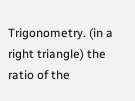Trigonometry. (in a right triangle) the ratio of the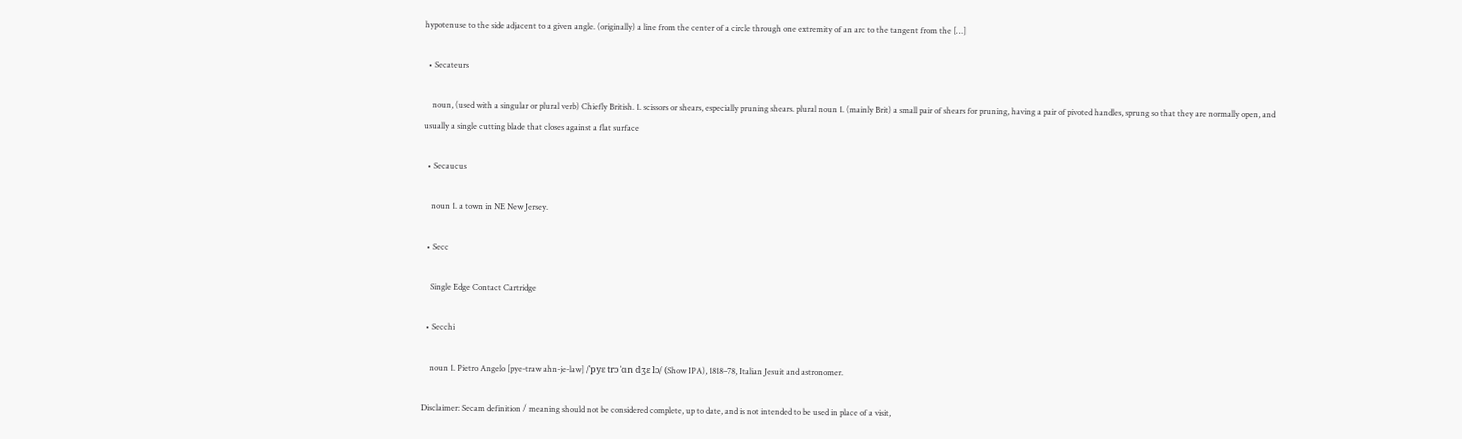hypotenuse to the side adjacent to a given angle. (originally) a line from the center of a circle through one extremity of an arc to the tangent from the […]

  • Secateurs

    noun, (used with a singular or plural verb) Chiefly British. 1. scissors or shears, especially pruning shears. plural noun 1. (mainly Brit) a small pair of shears for pruning, having a pair of pivoted handles, sprung so that they are normally open, and usually a single cutting blade that closes against a flat surface

  • Secaucus

    noun 1. a town in NE New Jersey.

  • Secc

    Single Edge Contact Cartridge

  • Secchi

    noun 1. Pietro Angelo [pye-traw ahn-je-law] /ˈpyɛ trɔ ˈɑn dʒɛ lɔ/ (Show IPA), 1818–78, Italian Jesuit and astronomer.

Disclaimer: Secam definition / meaning should not be considered complete, up to date, and is not intended to be used in place of a visit,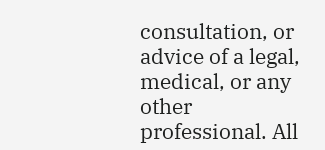consultation, or advice of a legal, medical, or any other professional. All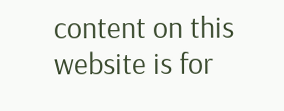content on this website is for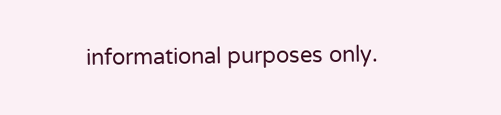informational purposes only.